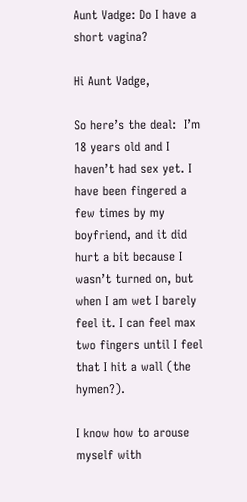Aunt Vadge: Do I have a short vagina?

Hi Aunt Vadge,

So here’s the deal:  I’m 18 years old and I haven’t had sex yet. I have been fingered a few times by my boyfriend, and it did hurt a bit because I wasn’t turned on, but when I am wet I barely feel it. I can feel max two fingers until I feel that I hit a wall (the hymen?).

I know how to arouse myself with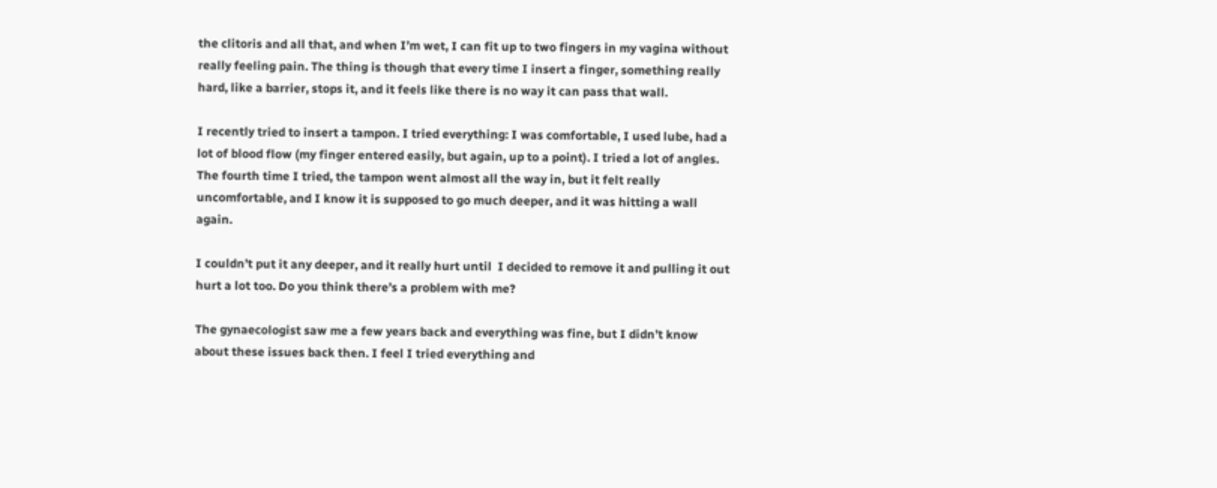the clitoris and all that, and when I’m wet, I can fit up to two fingers in my vagina without really feeling pain. The thing is though that every time I insert a finger, something really hard, like a barrier, stops it, and it feels like there is no way it can pass that wall.

I recently tried to insert a tampon. I tried everything: I was comfortable, I used lube, had a lot of blood flow (my finger entered easily, but again, up to a point). I tried a lot of angles. The fourth time I tried, the tampon went almost all the way in, but it felt really uncomfortable, and I know it is supposed to go much deeper, and it was hitting a wall again.

I couldn’t put it any deeper, and it really hurt until  I decided to remove it and pulling it out hurt a lot too. Do you think there’s a problem with me?

The gynaecologist saw me a few years back and everything was fine, but I didn’t know about these issues back then. I feel I tried everything and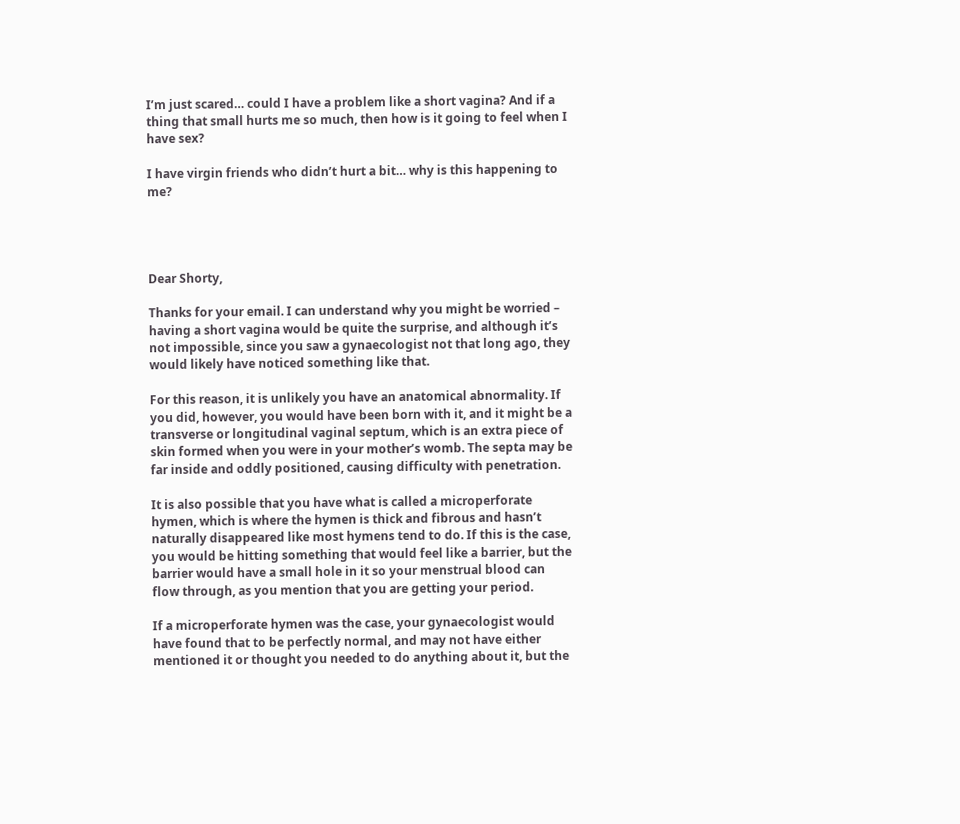I’m just scared… could I have a problem like a short vagina? And if a thing that small hurts me so much, then how is it going to feel when I have sex?

I have virgin friends who didn’t hurt a bit… why is this happening to me?




Dear Shorty,

Thanks for your email. I can understand why you might be worried – having a short vagina would be quite the surprise, and although it’s not impossible, since you saw a gynaecologist not that long ago, they would likely have noticed something like that.

For this reason, it is unlikely you have an anatomical abnormality. If you did, however, you would have been born with it, and it might be a transverse or longitudinal vaginal septum, which is an extra piece of skin formed when you were in your mother’s womb. The septa may be far inside and oddly positioned, causing difficulty with penetration.

It is also possible that you have what is called a microperforate hymen, which is where the hymen is thick and fibrous and hasn’t naturally disappeared like most hymens tend to do. If this is the case, you would be hitting something that would feel like a barrier, but the barrier would have a small hole in it so your menstrual blood can flow through, as you mention that you are getting your period.

If a microperforate hymen was the case, your gynaecologist would have found that to be perfectly normal, and may not have either mentioned it or thought you needed to do anything about it, but the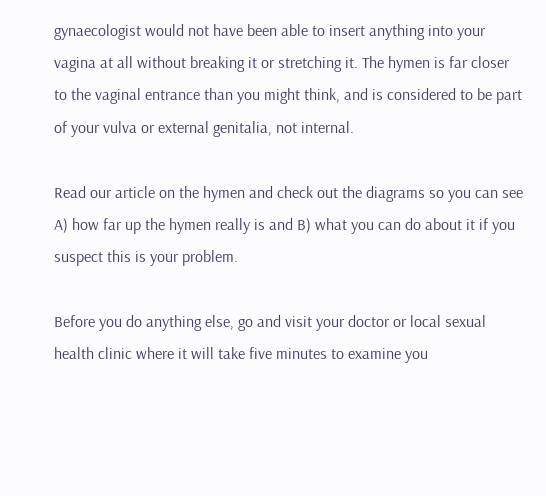gynaecologist would not have been able to insert anything into your vagina at all without breaking it or stretching it. The hymen is far closer to the vaginal entrance than you might think, and is considered to be part of your vulva or external genitalia, not internal.

Read our article on the hymen and check out the diagrams so you can see A) how far up the hymen really is and B) what you can do about it if you suspect this is your problem.

Before you do anything else, go and visit your doctor or local sexual health clinic where it will take five minutes to examine you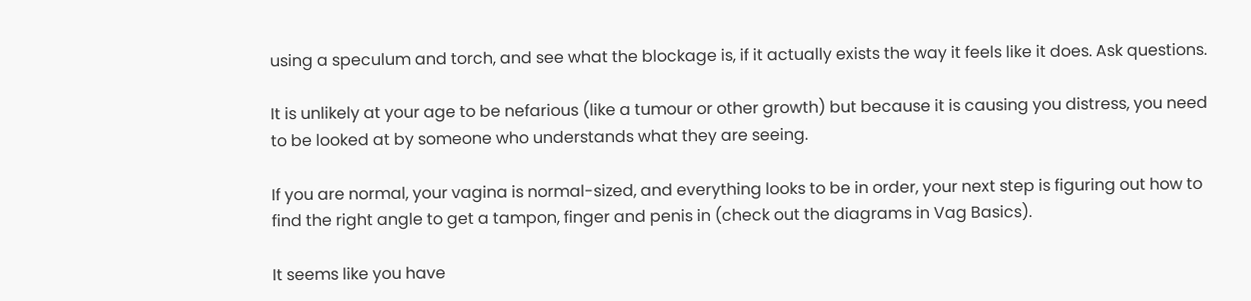using a speculum and torch, and see what the blockage is, if it actually exists the way it feels like it does. Ask questions.

It is unlikely at your age to be nefarious (like a tumour or other growth) but because it is causing you distress, you need to be looked at by someone who understands what they are seeing.

If you are normal, your vagina is normal-sized, and everything looks to be in order, your next step is figuring out how to find the right angle to get a tampon, finger and penis in (check out the diagrams in Vag Basics).

It seems like you have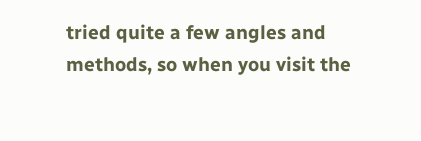tried quite a few angles and methods, so when you visit the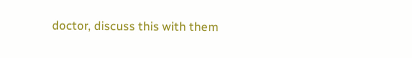doctor, discuss this with them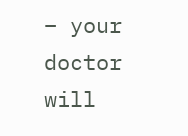– your doctor will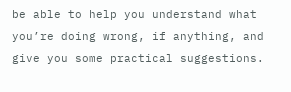be able to help you understand what you’re doing wrong, if anything, and give you some practical suggestions.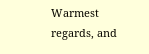Warmest regards, and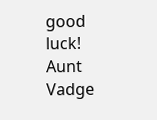good luck!
Aunt Vadge